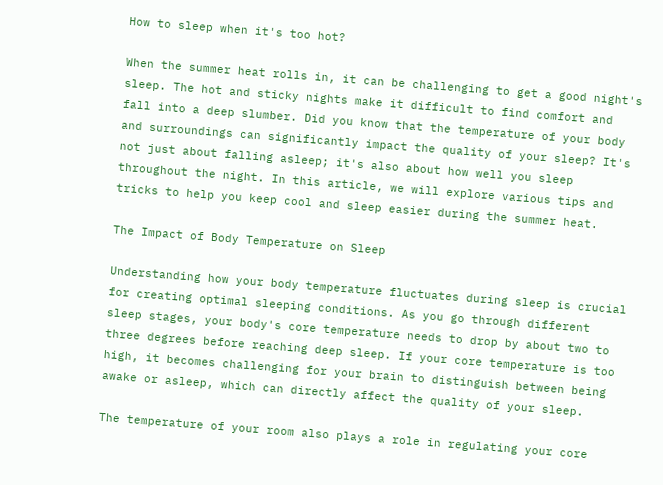How to sleep when it's too hot?

When the summer heat rolls in, it can be challenging to get a good night's sleep. The hot and sticky nights make it difficult to find comfort and fall into a deep slumber. Did you know that the temperature of your body and surroundings can significantly impact the quality of your sleep? It's not just about falling asleep; it's also about how well you sleep throughout the night. In this article, we will explore various tips and tricks to help you keep cool and sleep easier during the summer heat.

The Impact of Body Temperature on Sleep

Understanding how your body temperature fluctuates during sleep is crucial for creating optimal sleeping conditions. As you go through different sleep stages, your body's core temperature needs to drop by about two to three degrees before reaching deep sleep. If your core temperature is too high, it becomes challenging for your brain to distinguish between being awake or asleep, which can directly affect the quality of your sleep.

The temperature of your room also plays a role in regulating your core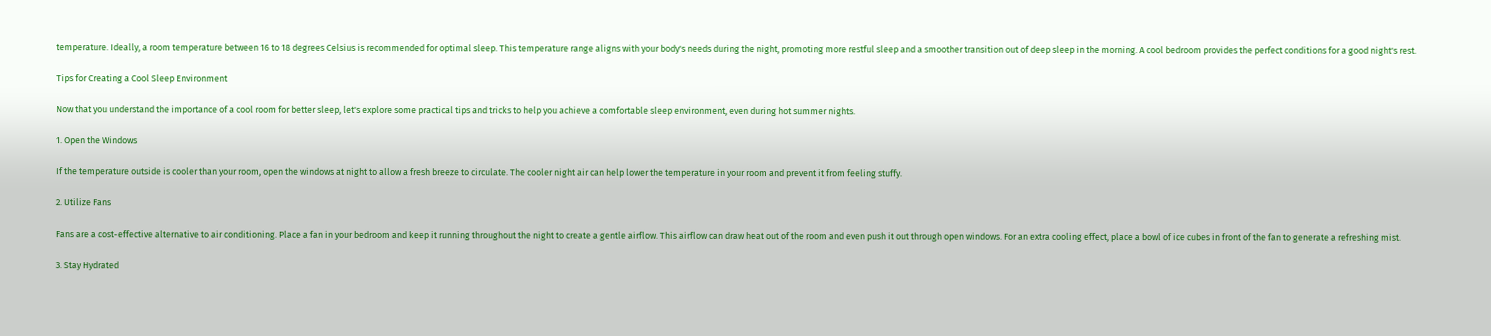temperature. Ideally, a room temperature between 16 to 18 degrees Celsius is recommended for optimal sleep. This temperature range aligns with your body's needs during the night, promoting more restful sleep and a smoother transition out of deep sleep in the morning. A cool bedroom provides the perfect conditions for a good night's rest.

Tips for Creating a Cool Sleep Environment

Now that you understand the importance of a cool room for better sleep, let's explore some practical tips and tricks to help you achieve a comfortable sleep environment, even during hot summer nights.

1. Open the Windows

If the temperature outside is cooler than your room, open the windows at night to allow a fresh breeze to circulate. The cooler night air can help lower the temperature in your room and prevent it from feeling stuffy.

2. Utilize Fans

Fans are a cost-effective alternative to air conditioning. Place a fan in your bedroom and keep it running throughout the night to create a gentle airflow. This airflow can draw heat out of the room and even push it out through open windows. For an extra cooling effect, place a bowl of ice cubes in front of the fan to generate a refreshing mist.

3. Stay Hydrated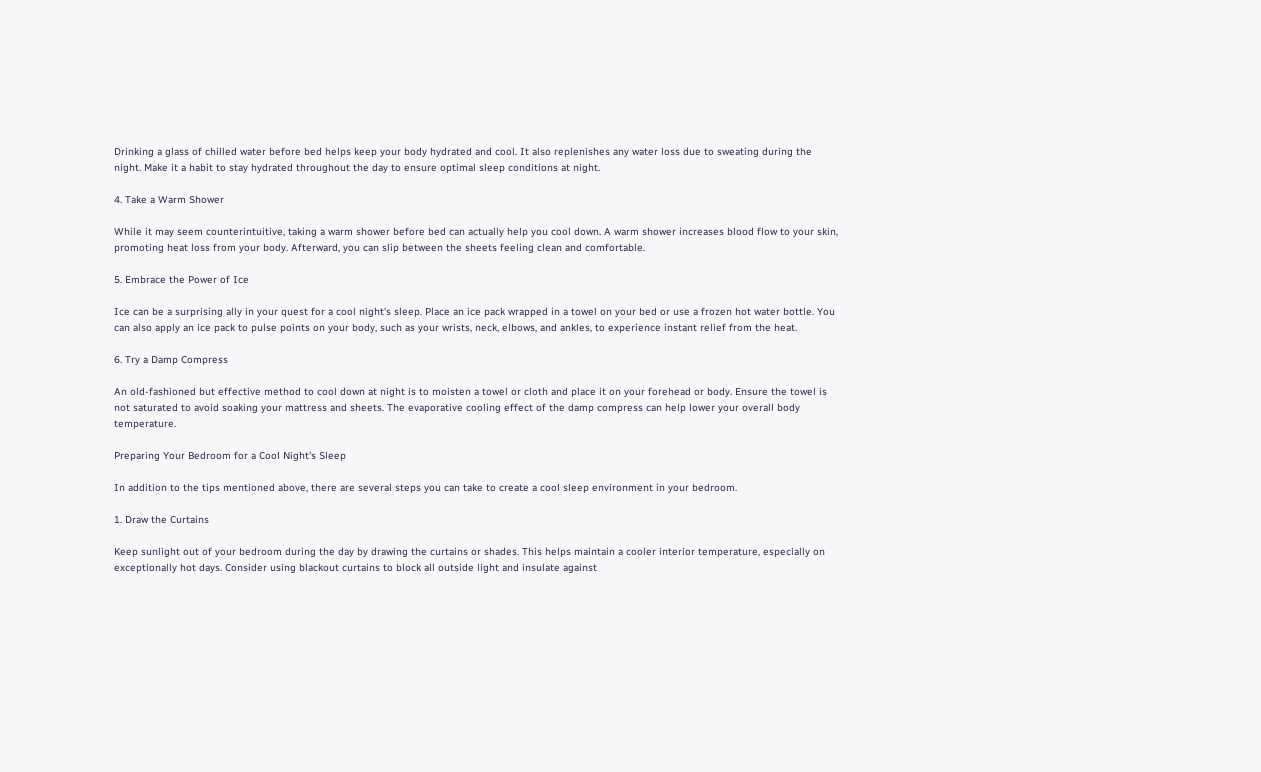Drinking a glass of chilled water before bed helps keep your body hydrated and cool. It also replenishes any water loss due to sweating during the night. Make it a habit to stay hydrated throughout the day to ensure optimal sleep conditions at night.

4. Take a Warm Shower

While it may seem counterintuitive, taking a warm shower before bed can actually help you cool down. A warm shower increases blood flow to your skin, promoting heat loss from your body. Afterward, you can slip between the sheets feeling clean and comfortable.

5. Embrace the Power of Ice

Ice can be a surprising ally in your quest for a cool night's sleep. Place an ice pack wrapped in a towel on your bed or use a frozen hot water bottle. You can also apply an ice pack to pulse points on your body, such as your wrists, neck, elbows, and ankles, to experience instant relief from the heat.

6. Try a Damp Compress

An old-fashioned but effective method to cool down at night is to moisten a towel or cloth and place it on your forehead or body. Ensure the towel is not saturated to avoid soaking your mattress and sheets. The evaporative cooling effect of the damp compress can help lower your overall body temperature.

Preparing Your Bedroom for a Cool Night's Sleep

In addition to the tips mentioned above, there are several steps you can take to create a cool sleep environment in your bedroom.

1. Draw the Curtains

Keep sunlight out of your bedroom during the day by drawing the curtains or shades. This helps maintain a cooler interior temperature, especially on exceptionally hot days. Consider using blackout curtains to block all outside light and insulate against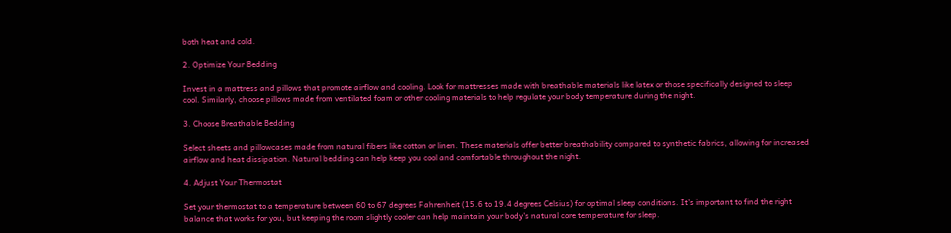both heat and cold.

2. Optimize Your Bedding

Invest in a mattress and pillows that promote airflow and cooling. Look for mattresses made with breathable materials like latex or those specifically designed to sleep cool. Similarly, choose pillows made from ventilated foam or other cooling materials to help regulate your body temperature during the night.

3. Choose Breathable Bedding

Select sheets and pillowcases made from natural fibers like cotton or linen. These materials offer better breathability compared to synthetic fabrics, allowing for increased airflow and heat dissipation. Natural bedding can help keep you cool and comfortable throughout the night.

4. Adjust Your Thermostat

Set your thermostat to a temperature between 60 to 67 degrees Fahrenheit (15.6 to 19.4 degrees Celsius) for optimal sleep conditions. It's important to find the right balance that works for you, but keeping the room slightly cooler can help maintain your body's natural core temperature for sleep.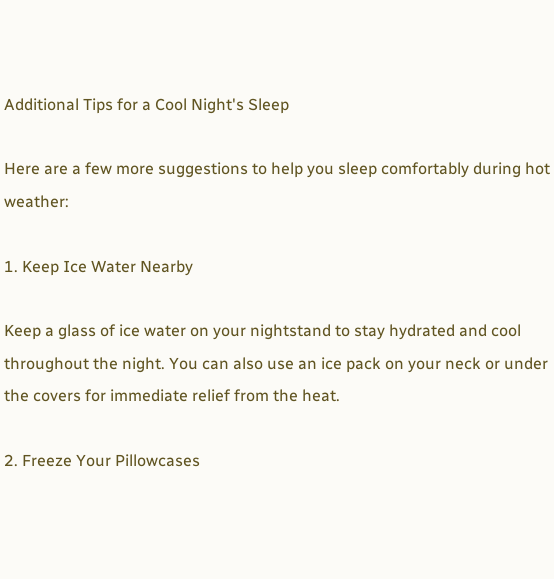Additional Tips for a Cool Night's Sleep

Here are a few more suggestions to help you sleep comfortably during hot weather:

1. Keep Ice Water Nearby

Keep a glass of ice water on your nightstand to stay hydrated and cool throughout the night. You can also use an ice pack on your neck or under the covers for immediate relief from the heat.

2. Freeze Your Pillowcases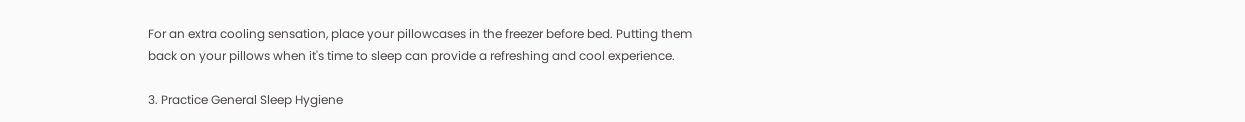For an extra cooling sensation, place your pillowcases in the freezer before bed. Putting them back on your pillows when it's time to sleep can provide a refreshing and cool experience.

3. Practice General Sleep Hygiene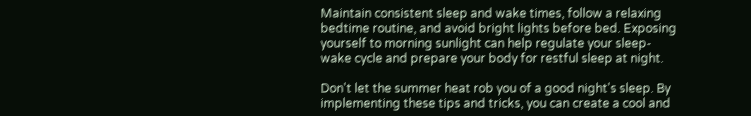Maintain consistent sleep and wake times, follow a relaxing bedtime routine, and avoid bright lights before bed. Exposing yourself to morning sunlight can help regulate your sleep-wake cycle and prepare your body for restful sleep at night.

Don't let the summer heat rob you of a good night's sleep. By implementing these tips and tricks, you can create a cool and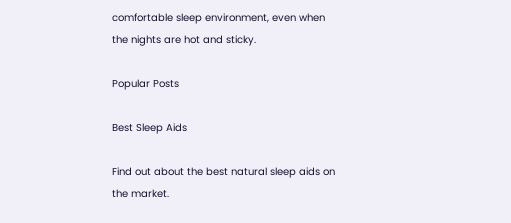comfortable sleep environment, even when the nights are hot and sticky.

Popular Posts

Best Sleep Aids

Find out about the best natural sleep aids on the market.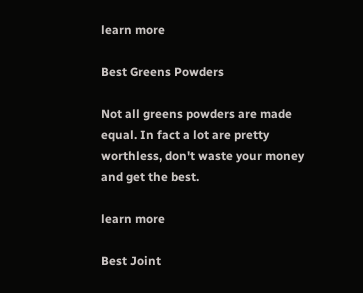learn more

Best Greens Powders

Not all greens powders are made equal. In fact a lot are pretty worthless, don't waste your money and get the best.

learn more

Best Joint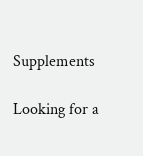Supplements

Looking for a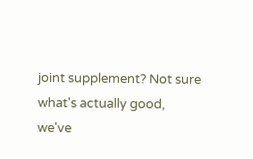joint supplement? Not sure what's actually good, we've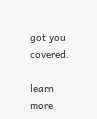got you covered.

learn more